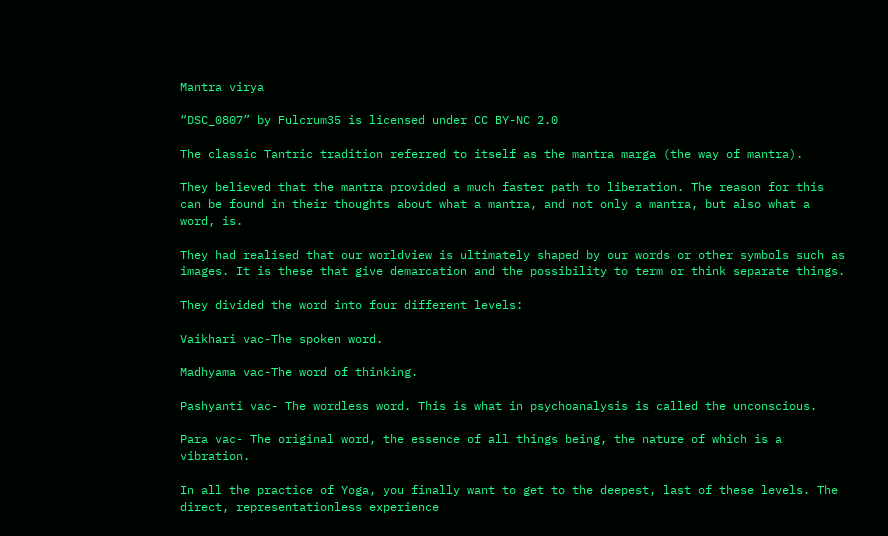Mantra virya

“DSC_0807” by Fulcrum35 is licensed under CC BY-NC 2.0

The classic Tantric tradition referred to itself as the mantra marga (the way of mantra).

They believed that the mantra provided a much faster path to liberation. The reason for this can be found in their thoughts about what a mantra, and not only a mantra, but also what a word, is.

They had realised that our worldview is ultimately shaped by our words or other symbols such as images. It is these that give demarcation and the possibility to term or think separate things.

They divided the word into four different levels:

Vaikhari vac-The spoken word.

Madhyama vac-The word of thinking.

Pashyanti vac- The wordless word. This is what in psychoanalysis is called the unconscious.

Para vac- The original word, the essence of all things being, the nature of which is a vibration.

In all the practice of Yoga, you finally want to get to the deepest, last of these levels. The direct, representationless experience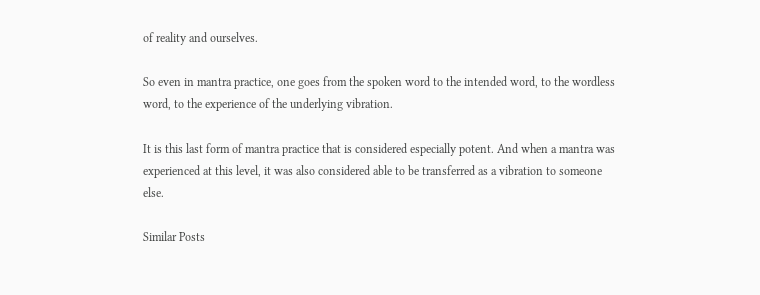of reality and ourselves.

So even in mantra practice, one goes from the spoken word to the intended word, to the wordless word, to the experience of the underlying vibration.

It is this last form of mantra practice that is considered especially potent. And when a mantra was experienced at this level, it was also considered able to be transferred as a vibration to someone else.

Similar Posts